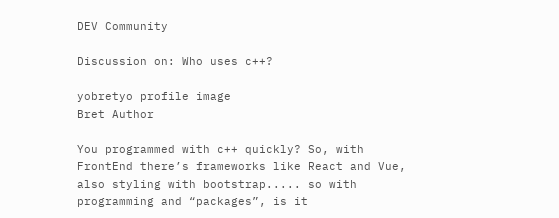DEV Community

Discussion on: Who uses c++?

yobretyo profile image
Bret Author

You programmed with c++ quickly? So, with FrontEnd there’s frameworks like React and Vue, also styling with bootstrap..... so with programming and “packages”, is it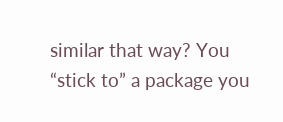similar that way? You “stick to” a package you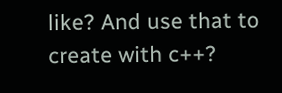like? And use that to create with c++?